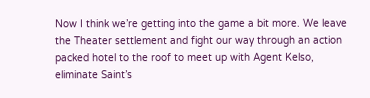Now I think we’re getting into the game a bit more. We leave the Theater settlement and fight our way through an action packed hotel to the roof to meet up with Agent Kelso, eliminate Saint’s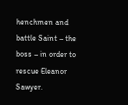henchmen and battle Saint – the boss – in order to rescue Eleanor Sawyer.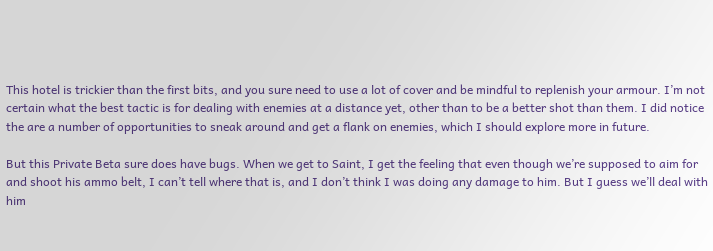This hotel is trickier than the first bits, and you sure need to use a lot of cover and be mindful to replenish your armour. I’m not certain what the best tactic is for dealing with enemies at a distance yet, other than to be a better shot than them. I did notice the are a number of opportunities to sneak around and get a flank on enemies, which I should explore more in future.

But this Private Beta sure does have bugs. When we get to Saint, I get the feeling that even though we’re supposed to aim for and shoot his ammo belt, I can’t tell where that is, and I don’t think I was doing any damage to him. But I guess we’ll deal with him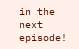in the next episode!